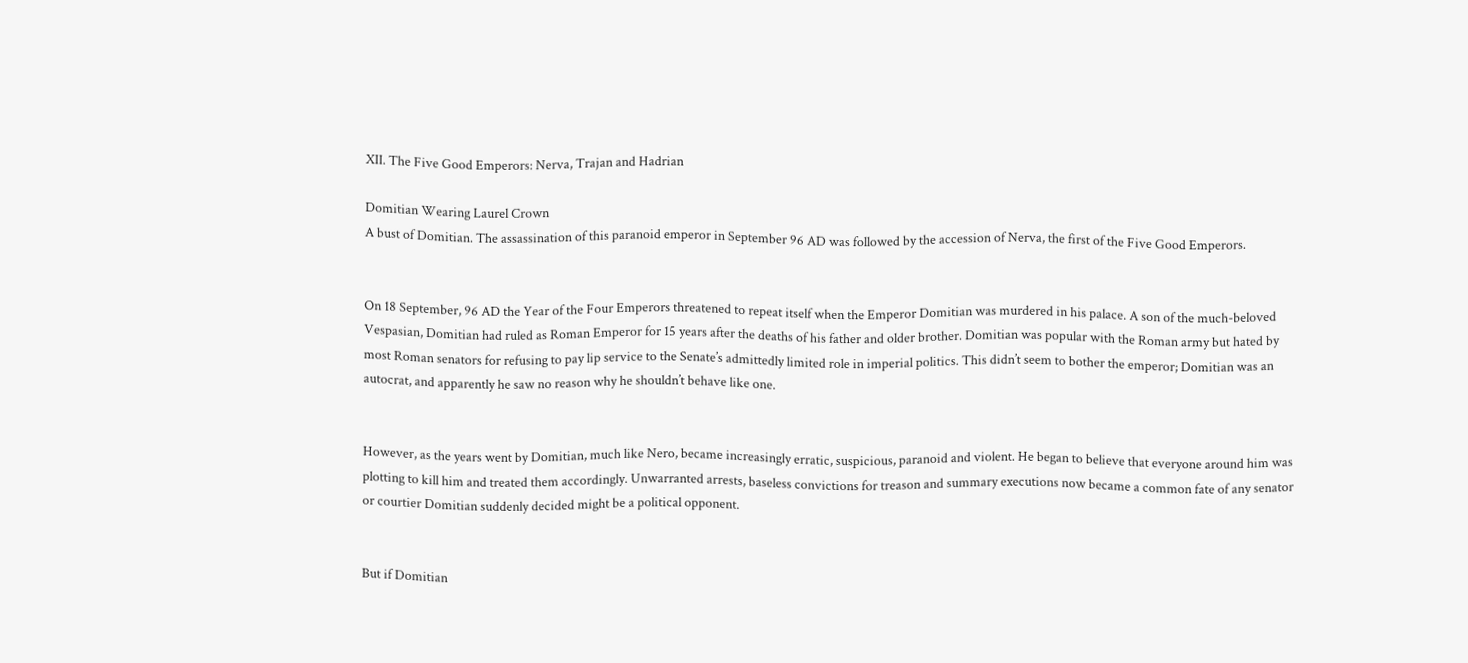XII. The Five Good Emperors: Nerva, Trajan and Hadrian

Domitian Wearing Laurel Crown
A bust of Domitian. The assassination of this paranoid emperor in September 96 AD was followed by the accession of Nerva, the first of the Five Good Emperors.


On 18 September, 96 AD the Year of the Four Emperors threatened to repeat itself when the Emperor Domitian was murdered in his palace. A son of the much-beloved Vespasian, Domitian had ruled as Roman Emperor for 15 years after the deaths of his father and older brother. Domitian was popular with the Roman army but hated by most Roman senators for refusing to pay lip service to the Senate’s admittedly limited role in imperial politics. This didn’t seem to bother the emperor; Domitian was an autocrat, and apparently he saw no reason why he shouldn’t behave like one.


However, as the years went by Domitian, much like Nero, became increasingly erratic, suspicious, paranoid and violent. He began to believe that everyone around him was plotting to kill him and treated them accordingly. Unwarranted arrests, baseless convictions for treason and summary executions now became a common fate of any senator or courtier Domitian suddenly decided might be a political opponent.


But if Domitian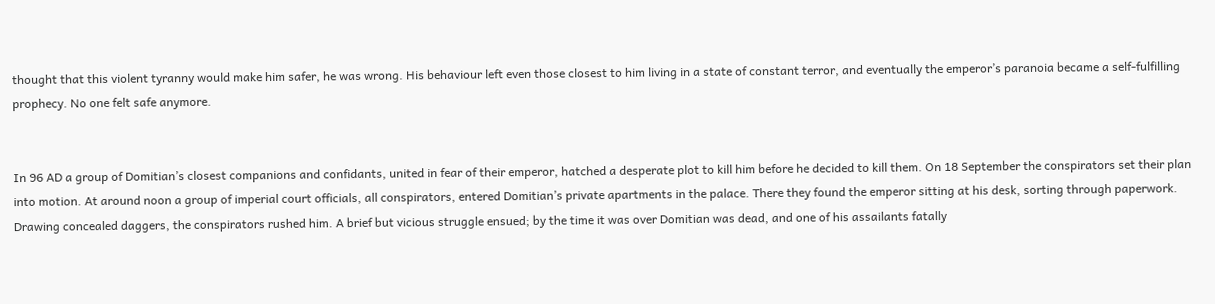thought that this violent tyranny would make him safer, he was wrong. His behaviour left even those closest to him living in a state of constant terror, and eventually the emperor’s paranoia became a self-fulfilling prophecy. No one felt safe anymore.


In 96 AD a group of Domitian’s closest companions and confidants, united in fear of their emperor, hatched a desperate plot to kill him before he decided to kill them. On 18 September the conspirators set their plan into motion. At around noon a group of imperial court officials, all conspirators, entered Domitian’s private apartments in the palace. There they found the emperor sitting at his desk, sorting through paperwork. Drawing concealed daggers, the conspirators rushed him. A brief but vicious struggle ensued; by the time it was over Domitian was dead, and one of his assailants fatally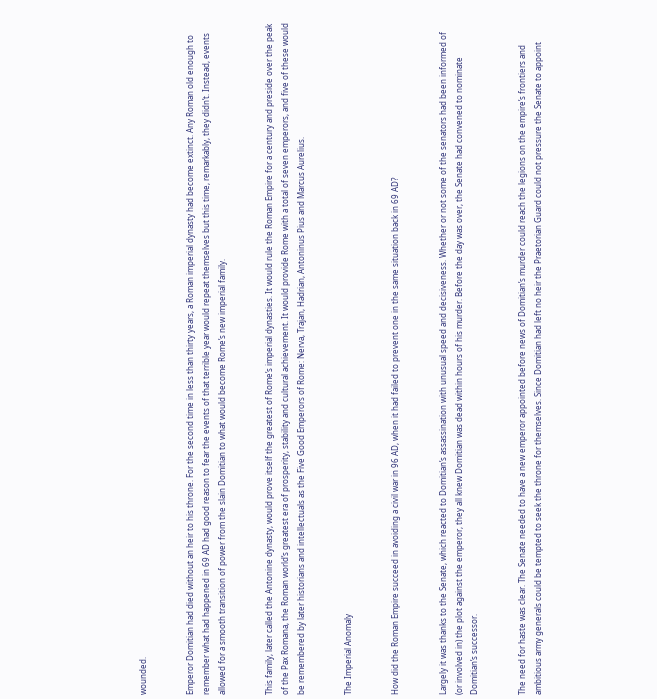wounded.


Emperor Domitian had died without an heir to his throne. For the second time in less than thirty years, a Roman imperial dynasty had become extinct. Any Roman old enough to remember what had happened in 69 AD had good reason to fear the events of that terrible year would repeat themselves but this time, remarkably, they didn’t. Instead, events allowed for a smooth transition of power from the slain Domitian to what would become Rome’s new imperial family.


This family, later called the Antonine dynasty, would prove itself the greatest of Rome’s imperial dynasties. It would rule the Roman Empire for a century and preside over the peak of the Pax Romana, the Roman world’s greatest era of prosperity, stability and cultural achievement. It would provide Rome with a total of seven emperors, and five of these would be remembered by later historians and intellectuals as the Five Good Emperors of Rome: Nerva, Trajan, Hadrian, Antoninus Pius and Marcus Aurelius.


The Imperial Anomaly


How did the Roman Empire succeed in avoiding a civil war in 96 AD, when it had failed to prevent one in the same situation back in 69 AD?


Largely it was thanks to the Senate, which reacted to Domitian’s assassination with unusual speed and decisiveness. Whether or not some of the senators had been informed of (or involved in) the plot against the emperor, they all knew Domitian was dead within hours of his murder. Before the day was over, the Senate had convened to nominate Domitian’s successor.


The need for haste was clear. The Senate needed to have a new emperor appointed before news of Domitian’s murder could reach the legions on the empire’s frontiers and ambitious army generals could be tempted to seek the throne for themselves. Since Domitian had left no heir the Praetorian Guard could not pressure the Senate to appoint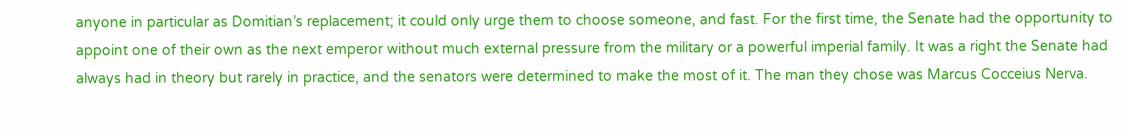anyone in particular as Domitian’s replacement; it could only urge them to choose someone, and fast. For the first time, the Senate had the opportunity to appoint one of their own as the next emperor without much external pressure from the military or a powerful imperial family. It was a right the Senate had always had in theory but rarely in practice, and the senators were determined to make the most of it. The man they chose was Marcus Cocceius Nerva.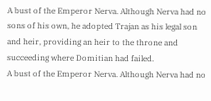A bust of the Emperor Nerva. Although Nerva had no sons of his own, he adopted Trajan as his legal son and heir, providing an heir to the throne and succeeding where Domitian had failed.
A bust of the Emperor Nerva. Although Nerva had no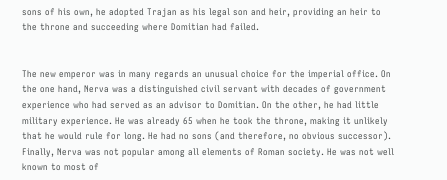sons of his own, he adopted Trajan as his legal son and heir, providing an heir to the throne and succeeding where Domitian had failed.


The new emperor was in many regards an unusual choice for the imperial office. On the one hand, Nerva was a distinguished civil servant with decades of government experience who had served as an advisor to Domitian. On the other, he had little military experience. He was already 65 when he took the throne, making it unlikely that he would rule for long. He had no sons (and therefore, no obvious successor). Finally, Nerva was not popular among all elements of Roman society. He was not well known to most of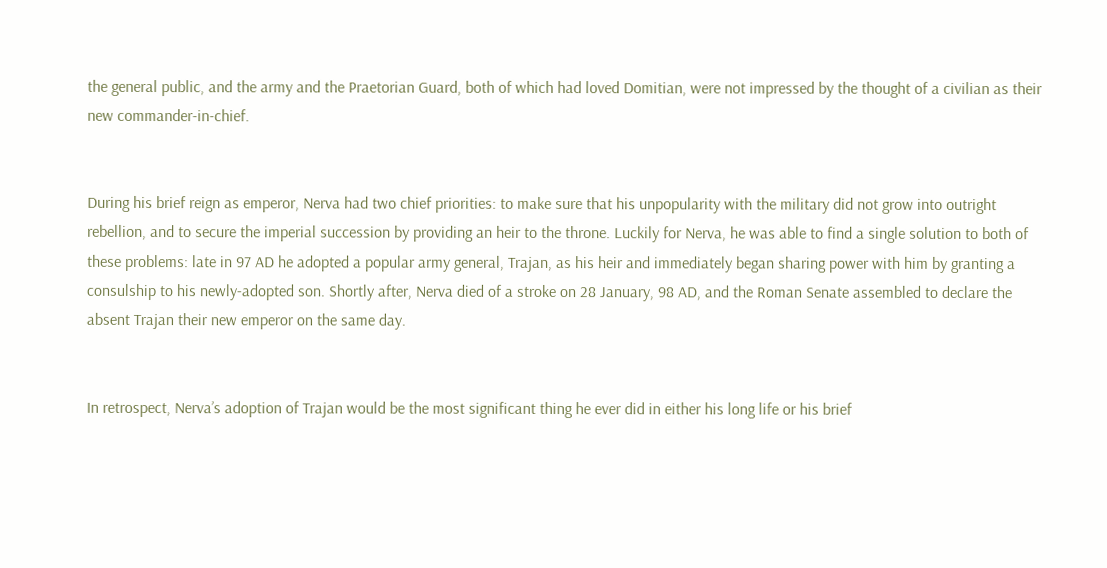the general public, and the army and the Praetorian Guard, both of which had loved Domitian, were not impressed by the thought of a civilian as their new commander-in-chief.


During his brief reign as emperor, Nerva had two chief priorities: to make sure that his unpopularity with the military did not grow into outright rebellion, and to secure the imperial succession by providing an heir to the throne. Luckily for Nerva, he was able to find a single solution to both of these problems: late in 97 AD he adopted a popular army general, Trajan, as his heir and immediately began sharing power with him by granting a consulship to his newly-adopted son. Shortly after, Nerva died of a stroke on 28 January, 98 AD, and the Roman Senate assembled to declare the absent Trajan their new emperor on the same day.


In retrospect, Nerva’s adoption of Trajan would be the most significant thing he ever did in either his long life or his brief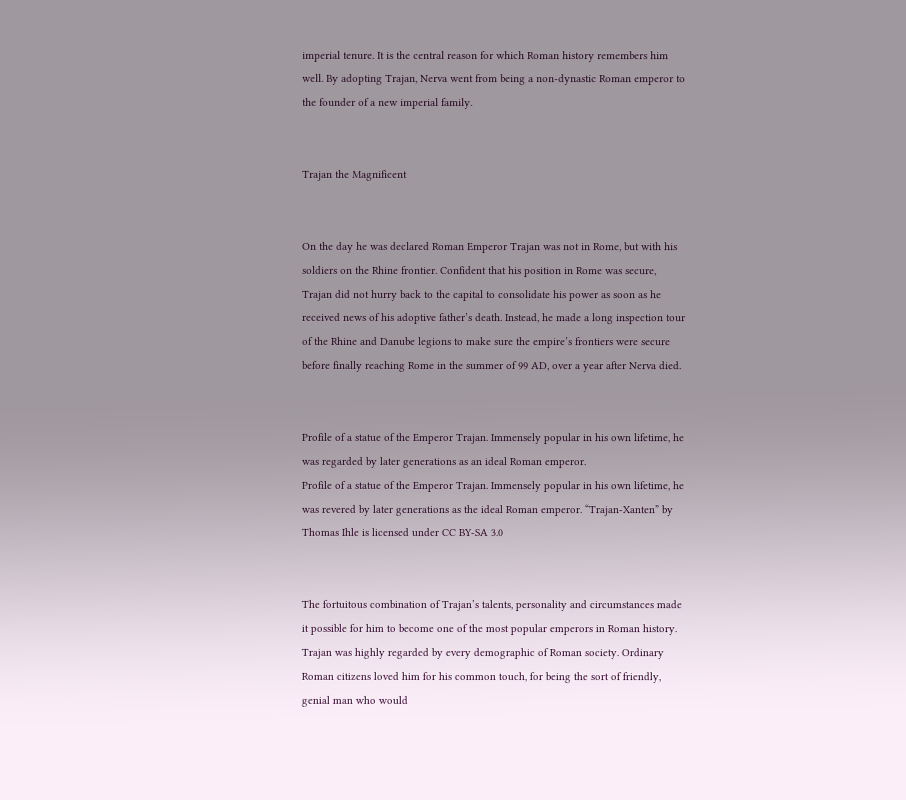imperial tenure. It is the central reason for which Roman history remembers him well. By adopting Trajan, Nerva went from being a non-dynastic Roman emperor to the founder of a new imperial family.


Trajan the Magnificent


On the day he was declared Roman Emperor Trajan was not in Rome, but with his soldiers on the Rhine frontier. Confident that his position in Rome was secure, Trajan did not hurry back to the capital to consolidate his power as soon as he received news of his adoptive father’s death. Instead, he made a long inspection tour of the Rhine and Danube legions to make sure the empire’s frontiers were secure before finally reaching Rome in the summer of 99 AD, over a year after Nerva died.


Profile of a statue of the Emperor Trajan. Immensely popular in his own lifetime, he was regarded by later generations as an ideal Roman emperor.
Profile of a statue of the Emperor Trajan. Immensely popular in his own lifetime, he was revered by later generations as the ideal Roman emperor. “Trajan-Xanten” by Thomas Ihle is licensed under CC BY-SA 3.0


The fortuitous combination of Trajan’s talents, personality and circumstances made it possible for him to become one of the most popular emperors in Roman history. Trajan was highly regarded by every demographic of Roman society. Ordinary Roman citizens loved him for his common touch, for being the sort of friendly, genial man who would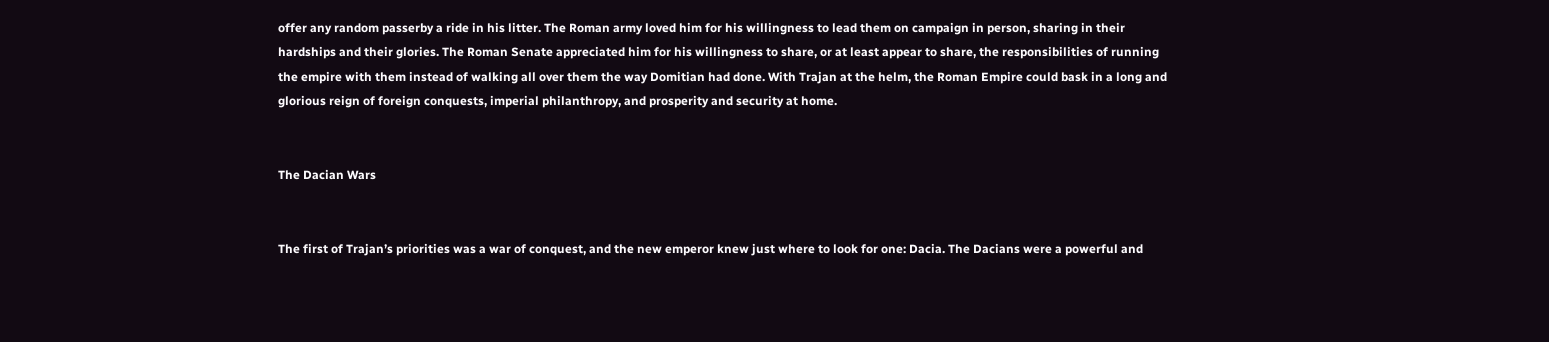offer any random passerby a ride in his litter. The Roman army loved him for his willingness to lead them on campaign in person, sharing in their hardships and their glories. The Roman Senate appreciated him for his willingness to share, or at least appear to share, the responsibilities of running the empire with them instead of walking all over them the way Domitian had done. With Trajan at the helm, the Roman Empire could bask in a long and glorious reign of foreign conquests, imperial philanthropy, and prosperity and security at home.


The Dacian Wars


The first of Trajan’s priorities was a war of conquest, and the new emperor knew just where to look for one: Dacia. The Dacians were a powerful and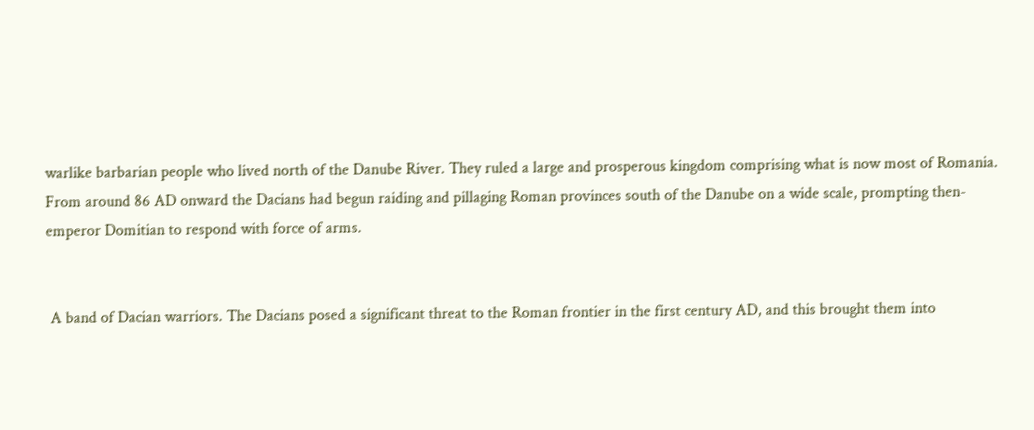warlike barbarian people who lived north of the Danube River. They ruled a large and prosperous kingdom comprising what is now most of Romania. From around 86 AD onward the Dacians had begun raiding and pillaging Roman provinces south of the Danube on a wide scale, prompting then-emperor Domitian to respond with force of arms.


 A band of Dacian warriors. The Dacians posed a significant threat to the Roman frontier in the first century AD, and this brought them into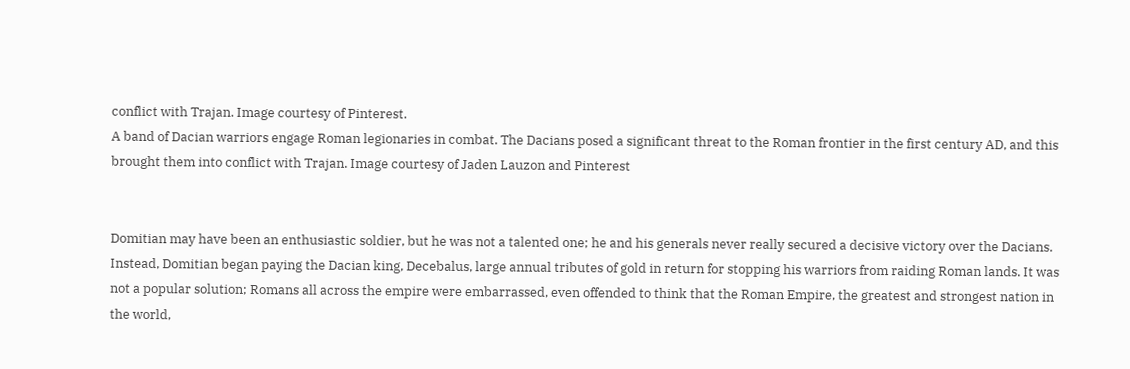conflict with Trajan. Image courtesy of Pinterest.
A band of Dacian warriors engage Roman legionaries in combat. The Dacians posed a significant threat to the Roman frontier in the first century AD, and this brought them into conflict with Trajan. Image courtesy of Jaden Lauzon and Pinterest


Domitian may have been an enthusiastic soldier, but he was not a talented one; he and his generals never really secured a decisive victory over the Dacians. Instead, Domitian began paying the Dacian king, Decebalus, large annual tributes of gold in return for stopping his warriors from raiding Roman lands. It was not a popular solution; Romans all across the empire were embarrassed, even offended to think that the Roman Empire, the greatest and strongest nation in the world,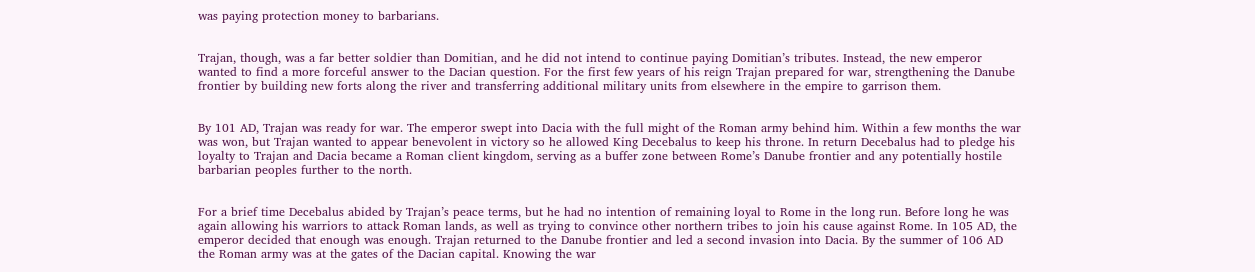was paying protection money to barbarians.


Trajan, though, was a far better soldier than Domitian, and he did not intend to continue paying Domitian’s tributes. Instead, the new emperor wanted to find a more forceful answer to the Dacian question. For the first few years of his reign Trajan prepared for war, strengthening the Danube frontier by building new forts along the river and transferring additional military units from elsewhere in the empire to garrison them.


By 101 AD, Trajan was ready for war. The emperor swept into Dacia with the full might of the Roman army behind him. Within a few months the war was won, but Trajan wanted to appear benevolent in victory so he allowed King Decebalus to keep his throne. In return Decebalus had to pledge his loyalty to Trajan and Dacia became a Roman client kingdom, serving as a buffer zone between Rome’s Danube frontier and any potentially hostile barbarian peoples further to the north.


For a brief time Decebalus abided by Trajan’s peace terms, but he had no intention of remaining loyal to Rome in the long run. Before long he was again allowing his warriors to attack Roman lands, as well as trying to convince other northern tribes to join his cause against Rome. In 105 AD, the emperor decided that enough was enough. Trajan returned to the Danube frontier and led a second invasion into Dacia. By the summer of 106 AD the Roman army was at the gates of the Dacian capital. Knowing the war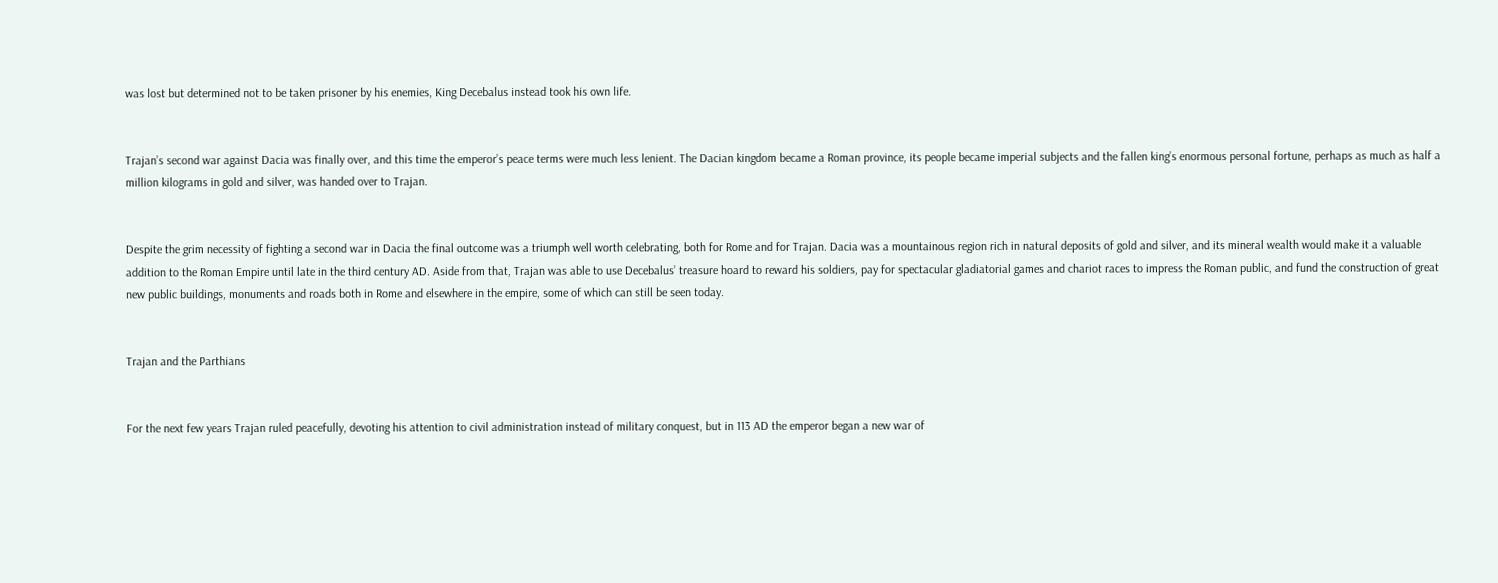was lost but determined not to be taken prisoner by his enemies, King Decebalus instead took his own life.


Trajan’s second war against Dacia was finally over, and this time the emperor’s peace terms were much less lenient. The Dacian kingdom became a Roman province, its people became imperial subjects and the fallen king’s enormous personal fortune, perhaps as much as half a million kilograms in gold and silver, was handed over to Trajan.


Despite the grim necessity of fighting a second war in Dacia the final outcome was a triumph well worth celebrating, both for Rome and for Trajan. Dacia was a mountainous region rich in natural deposits of gold and silver, and its mineral wealth would make it a valuable addition to the Roman Empire until late in the third century AD. Aside from that, Trajan was able to use Decebalus’ treasure hoard to reward his soldiers, pay for spectacular gladiatorial games and chariot races to impress the Roman public, and fund the construction of great new public buildings, monuments and roads both in Rome and elsewhere in the empire, some of which can still be seen today.


Trajan and the Parthians


For the next few years Trajan ruled peacefully, devoting his attention to civil administration instead of military conquest, but in 113 AD the emperor began a new war of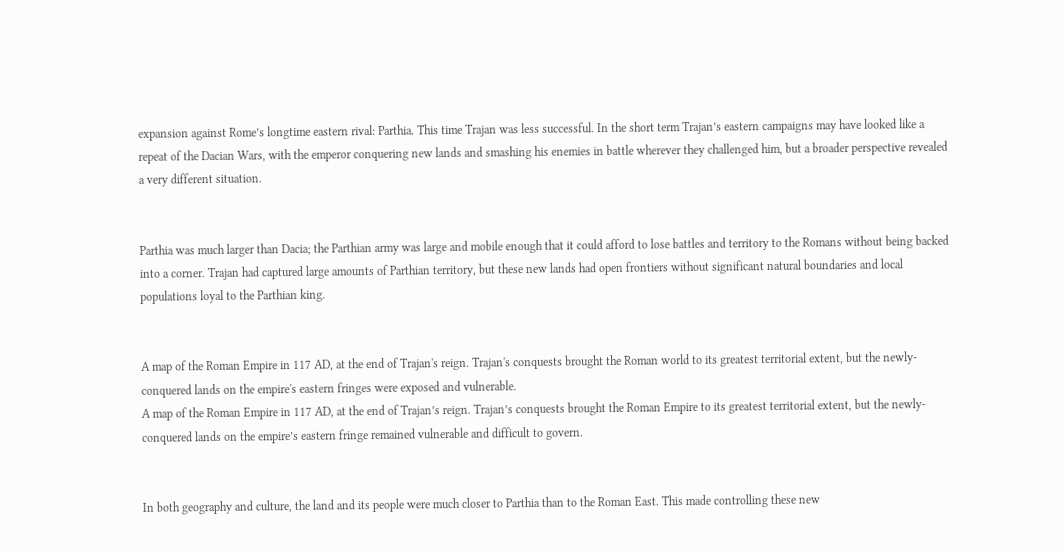expansion against Rome’s longtime eastern rival: Parthia. This time Trajan was less successful. In the short term Trajan’s eastern campaigns may have looked like a repeat of the Dacian Wars, with the emperor conquering new lands and smashing his enemies in battle wherever they challenged him, but a broader perspective revealed a very different situation.


Parthia was much larger than Dacia; the Parthian army was large and mobile enough that it could afford to lose battles and territory to the Romans without being backed into a corner. Trajan had captured large amounts of Parthian territory, but these new lands had open frontiers without significant natural boundaries and local populations loyal to the Parthian king.


A map of the Roman Empire in 117 AD, at the end of Trajan's reign. Trajan's conquests brought the Roman world to its greatest territorial extent, but the newly-conquered lands on the empire's eastern fringes were exposed and vulnerable.
A map of the Roman Empire in 117 AD, at the end of Trajan’s reign. Trajan’s conquests brought the Roman Empire to its greatest territorial extent, but the newly-conquered lands on the empire’s eastern fringe remained vulnerable and difficult to govern.


In both geography and culture, the land and its people were much closer to Parthia than to the Roman East. This made controlling these new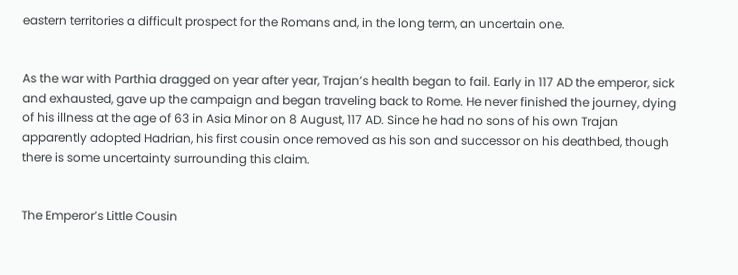eastern territories a difficult prospect for the Romans and, in the long term, an uncertain one.


As the war with Parthia dragged on year after year, Trajan’s health began to fail. Early in 117 AD the emperor, sick and exhausted, gave up the campaign and began traveling back to Rome. He never finished the journey, dying of his illness at the age of 63 in Asia Minor on 8 August, 117 AD. Since he had no sons of his own Trajan apparently adopted Hadrian, his first cousin once removed as his son and successor on his deathbed, though there is some uncertainty surrounding this claim.


The Emperor’s Little Cousin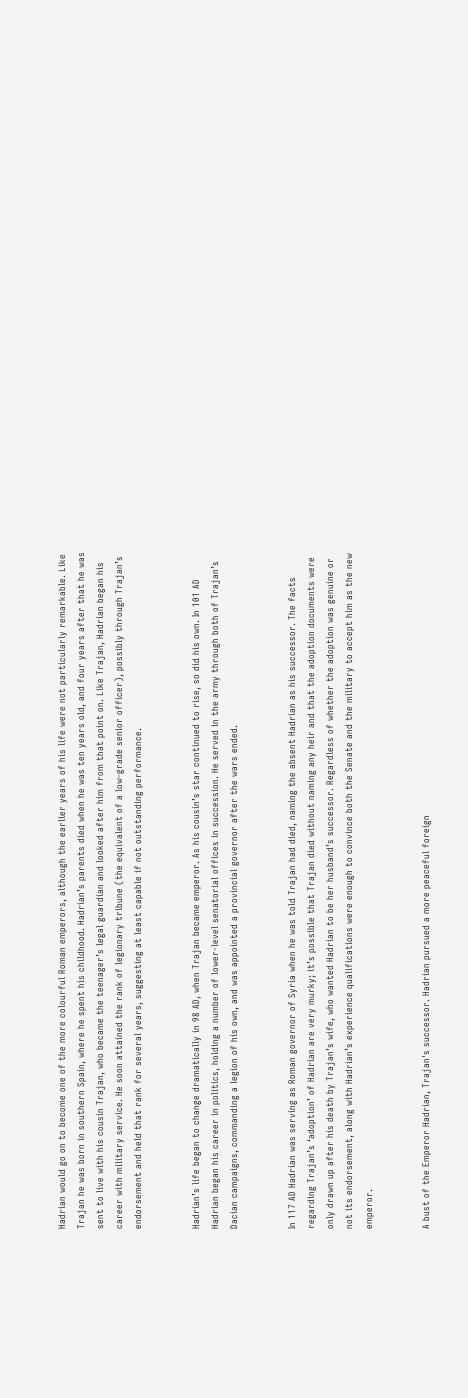Hadrian would go on to become one of the more colourful Roman emperors, although the earlier years of his life were not particularly remarkable. Like Trajan he was born in southern Spain, where he spent his childhood. Hadrian’s parents died when he was ten years old, and four years after that he was sent to live with his cousin Trajan, who became the teenager’s legal guardian and looked after him from that point on. Like Trajan, Hadrian began his career with military service. He soon attained the rank of legionary tribune (the equivalent of a low-grade senior officer), possibly through Trajan’s endorsement and held that rank for several years, suggesting at least capable if not outstanding performance.


Hadrian’s life began to change dramatically in 98 AD, when Trajan became emperor. As his cousin’s star continued to rise, so did his own. In 101 AD Hadrian began his career in politics, holding a number of lower-level senatorial offices in succession. He served in the army through both of Trajan’s Dacian campaigns, commanding a legion of his own, and was appointed a provincial governor after the wars ended.


In 117 AD Hadrian was serving as Roman governor of Syria when he was told Trajan had died, naming the absent Hadrian as his successor. The facts regarding Trajan’s ‘adoption’ of Hadrian are very murky; it’s possible that Trajan died without naming any heir and that the adoption documents were only drawn up after his death by Trajan’s wife, who wanted Hadrian to be her husband’s successor. Regardless of whether the adoption was genuine or not its endorsement, along with Hadrian’s experience qualifications were enough to convince both the Senate and the military to accept him as the new emperor.


A bust of the Emperor Hadrian, Trajan's successor. Hadrian pursued a more peaceful foreign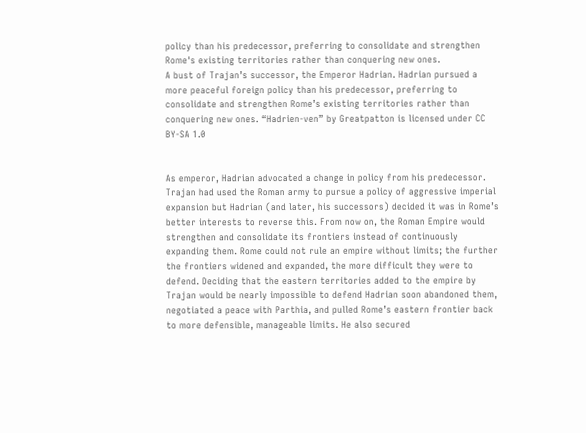policy than his predecessor, preferring to consolidate and strengthen Rome's existing territories rather than conquering new ones.
A bust of Trajan’s successor, the Emperor Hadrian. Hadrian pursued a more peaceful foreign policy than his predecessor, preferring to consolidate and strengthen Rome’s existing territories rather than conquering new ones. “Hadrien-ven” by Greatpatton is licensed under CC BY-SA 1.0


As emperor, Hadrian advocated a change in policy from his predecessor. Trajan had used the Roman army to pursue a policy of aggressive imperial expansion but Hadrian (and later, his successors) decided it was in Rome’s better interests to reverse this. From now on, the Roman Empire would strengthen and consolidate its frontiers instead of continuously expanding them. Rome could not rule an empire without limits; the further the frontiers widened and expanded, the more difficult they were to defend. Deciding that the eastern territories added to the empire by Trajan would be nearly impossible to defend Hadrian soon abandoned them, negotiated a peace with Parthia, and pulled Rome’s eastern frontier back to more defensible, manageable limits. He also secured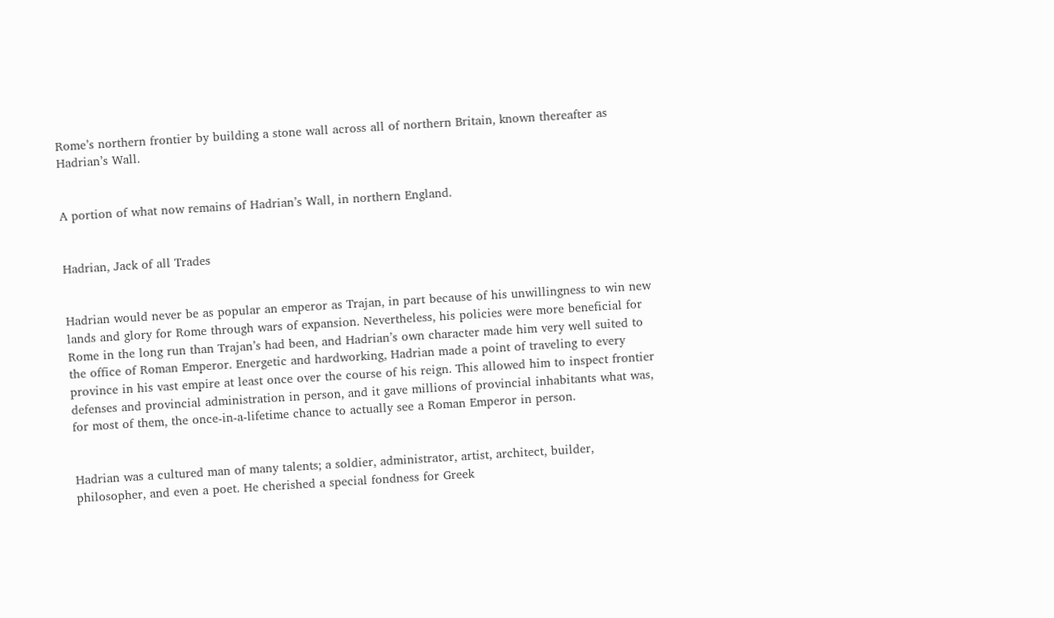Rome’s northern frontier by building a stone wall across all of northern Britain, known thereafter as Hadrian’s Wall.


A portion of what now remains of Hadrian’s Wall, in northern England.


Hadrian, Jack of all Trades


Hadrian would never be as popular an emperor as Trajan, in part because of his unwillingness to win new lands and glory for Rome through wars of expansion. Nevertheless, his policies were more beneficial for Rome in the long run than Trajan’s had been, and Hadrian’s own character made him very well suited to the office of Roman Emperor. Energetic and hardworking, Hadrian made a point of traveling to every province in his vast empire at least once over the course of his reign. This allowed him to inspect frontier defenses and provincial administration in person, and it gave millions of provincial inhabitants what was, for most of them, the once-in-a-lifetime chance to actually see a Roman Emperor in person.


Hadrian was a cultured man of many talents; a soldier, administrator, artist, architect, builder, philosopher, and even a poet. He cherished a special fondness for Greek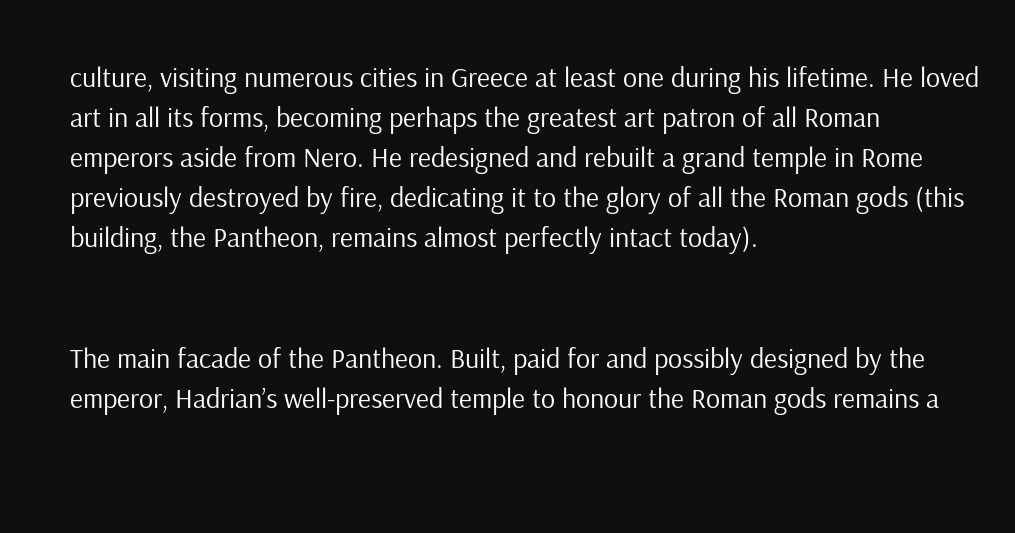culture, visiting numerous cities in Greece at least one during his lifetime. He loved art in all its forms, becoming perhaps the greatest art patron of all Roman emperors aside from Nero. He redesigned and rebuilt a grand temple in Rome previously destroyed by fire, dedicating it to the glory of all the Roman gods (this building, the Pantheon, remains almost perfectly intact today).


The main facade of the Pantheon. Built, paid for and possibly designed by the emperor, Hadrian’s well-preserved temple to honour the Roman gods remains a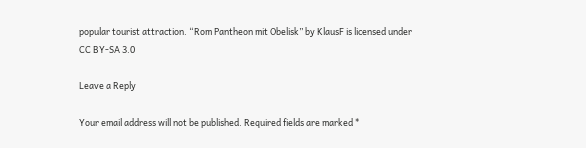popular tourist attraction. “Rom Pantheon mit Obelisk” by KlausF is licensed under CC BY-SA 3.0

Leave a Reply

Your email address will not be published. Required fields are marked *